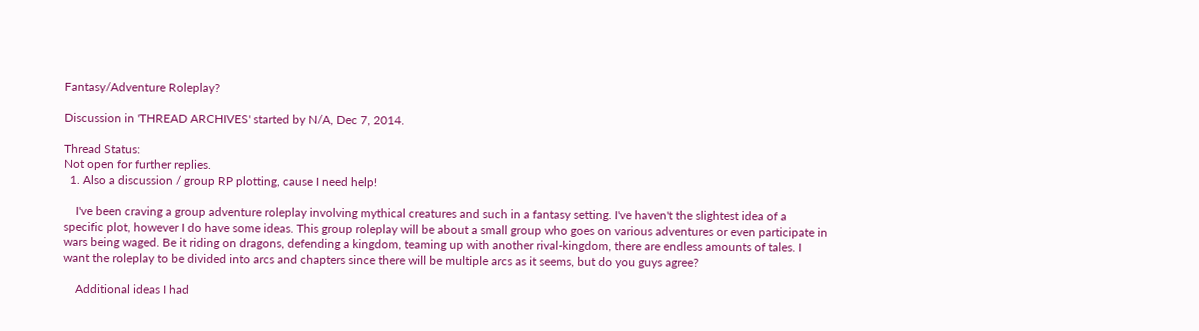Fantasy/Adventure Roleplay?

Discussion in 'THREAD ARCHIVES' started by N/A, Dec 7, 2014.

Thread Status:
Not open for further replies.
  1. Also a discussion / group RP plotting, cause I need help!

    I've been craving a group adventure roleplay involving mythical creatures and such in a fantasy setting. I've haven't the slightest idea of a specific plot, however I do have some ideas. This group roleplay will be about a small group who goes on various adventures or even participate in wars being waged. Be it riding on dragons, defending a kingdom, teaming up with another rival-kingdom, there are endless amounts of tales. I want the roleplay to be divided into arcs and chapters since there will be multiple arcs as it seems, but do you guys agree?

    Additional ideas I had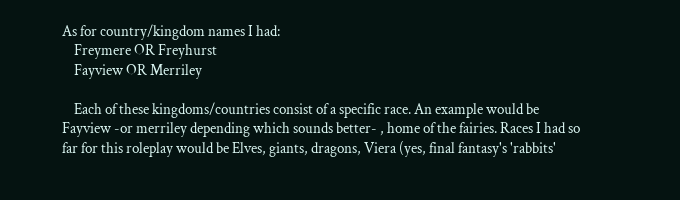As for country/kingdom names I had:
    Freymere OR Freyhurst
    Fayview OR Merriley

    Each of these kingdoms/countries consist of a specific race. An example would be Fayview -or merriley depending which sounds better- , home of the fairies. Races I had so far for this roleplay would be Elves, giants, dragons, Viera (yes, final fantasy's 'rabbits'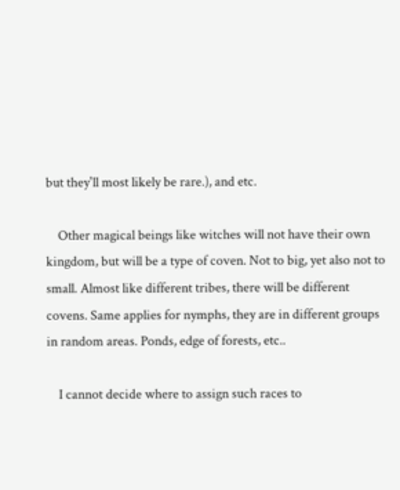but they'll most likely be rare.), and etc.

    Other magical beings like witches will not have their own kingdom, but will be a type of coven. Not to big, yet also not to small. Almost like different tribes, there will be different covens. Same applies for nymphs, they are in different groups in random areas. Ponds, edge of forests, etc..

    I cannot decide where to assign such races to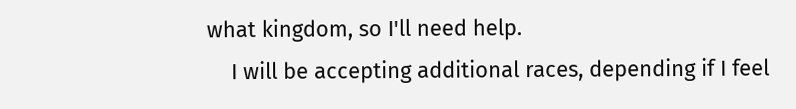what kingdom, so I'll need help.
    I will be accepting additional races, depending if I feel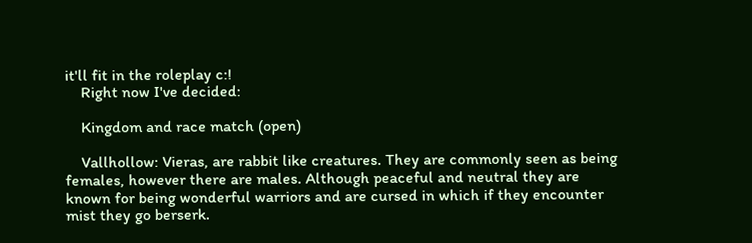it'll fit in the roleplay c:!
    Right now I've decided:

    Kingdom and race match (open)

    Vallhollow: Vieras, are rabbit like creatures. They are commonly seen as being females, however there are males. Although peaceful and neutral they are known for being wonderful warriors and are cursed in which if they encounter mist they go berserk.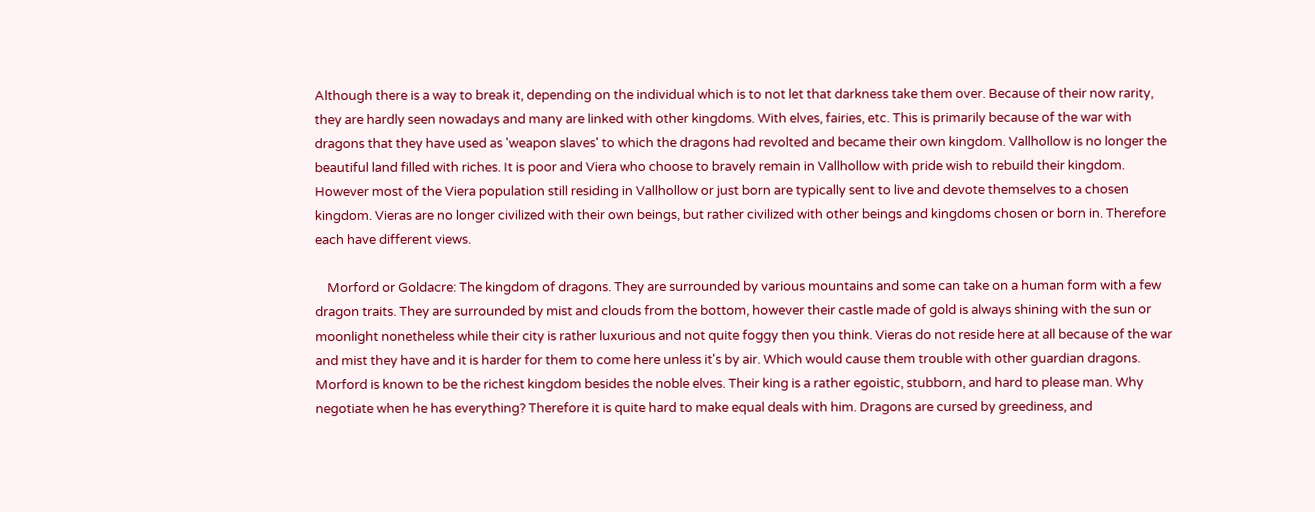Although there is a way to break it, depending on the individual which is to not let that darkness take them over. Because of their now rarity, they are hardly seen nowadays and many are linked with other kingdoms. With elves, fairies, etc. This is primarily because of the war with dragons that they have used as 'weapon slaves' to which the dragons had revolted and became their own kingdom. Vallhollow is no longer the beautiful land filled with riches. It is poor and Viera who choose to bravely remain in Vallhollow with pride wish to rebuild their kingdom. However most of the Viera population still residing in Vallhollow or just born are typically sent to live and devote themselves to a chosen kingdom. Vieras are no longer civilized with their own beings, but rather civilized with other beings and kingdoms chosen or born in. Therefore each have different views.

    Morford or Goldacre: The kingdom of dragons. They are surrounded by various mountains and some can take on a human form with a few dragon traits. They are surrounded by mist and clouds from the bottom, however their castle made of gold is always shining with the sun or moonlight nonetheless while their city is rather luxurious and not quite foggy then you think. Vieras do not reside here at all because of the war and mist they have and it is harder for them to come here unless it's by air. Which would cause them trouble with other guardian dragons. Morford is known to be the richest kingdom besides the noble elves. Their king is a rather egoistic, stubborn, and hard to please man. Why negotiate when he has everything? Therefore it is quite hard to make equal deals with him. Dragons are cursed by greediness, and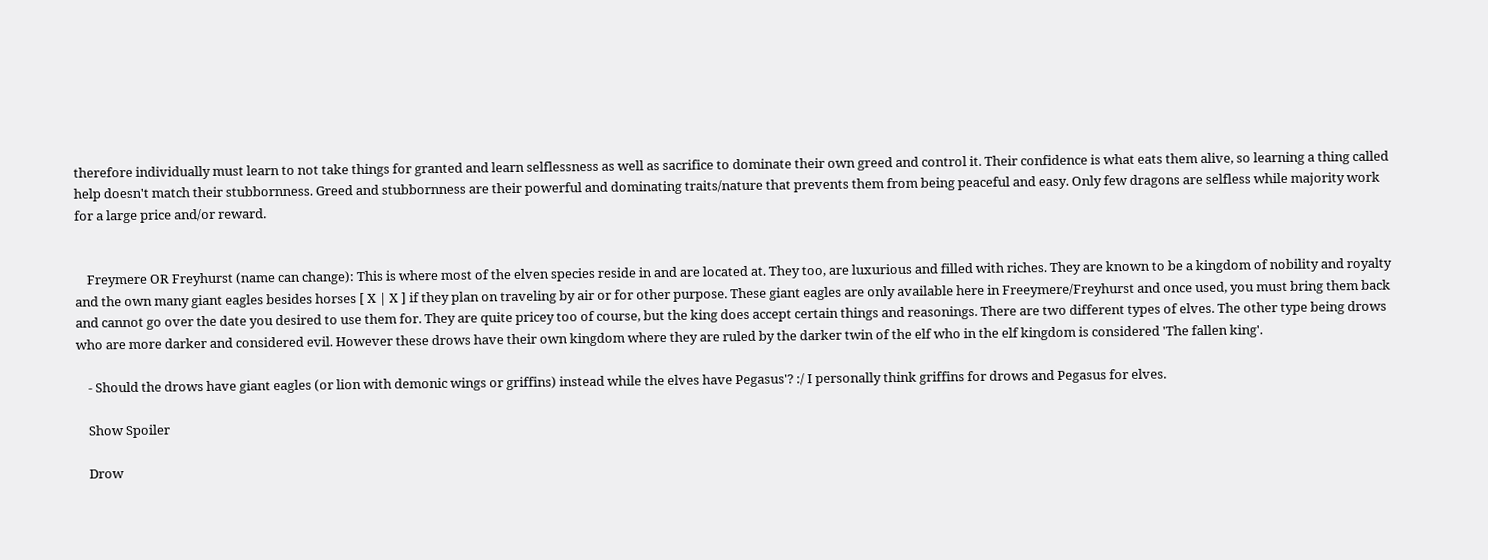therefore individually must learn to not take things for granted and learn selflessness as well as sacrifice to dominate their own greed and control it. Their confidence is what eats them alive, so learning a thing called help doesn't match their stubbornness. Greed and stubbornness are their powerful and dominating traits/nature that prevents them from being peaceful and easy. Only few dragons are selfless while majority work for a large price and/or reward.


    Freymere OR Freyhurst (name can change): This is where most of the elven species reside in and are located at. They too, are luxurious and filled with riches. They are known to be a kingdom of nobility and royalty and the own many giant eagles besides horses [ X | X ] if they plan on traveling by air or for other purpose. These giant eagles are only available here in Freeymere/Freyhurst and once used, you must bring them back and cannot go over the date you desired to use them for. They are quite pricey too of course, but the king does accept certain things and reasonings. There are two different types of elves. The other type being drows who are more darker and considered evil. However these drows have their own kingdom where they are ruled by the darker twin of the elf who in the elf kingdom is considered 'The fallen king'.

    - Should the drows have giant eagles (or lion with demonic wings or griffins) instead while the elves have Pegasus'? :/ I personally think griffins for drows and Pegasus for elves.

    Show Spoiler

    Drow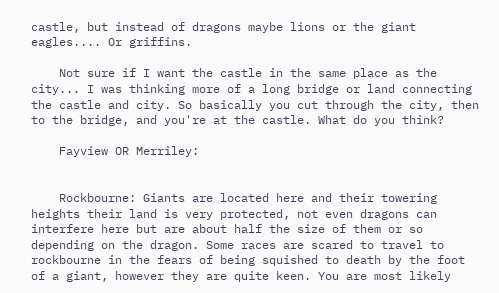castle, but instead of dragons maybe lions or the giant eagles.... Or griffins.

    Not sure if I want the castle in the same place as the city... I was thinking more of a long bridge or land connecting the castle and city. So basically you cut through the city, then to the bridge, and you're at the castle. What do you think?

    Fayview OR Merriley:


    Rockbourne: Giants are located here and their towering heights their land is very protected, not even dragons can interfere here but are about half the size of them or so depending on the dragon. Some races are scared to travel to rockbourne in the fears of being squished to death by the foot of a giant, however they are quite keen. You are most likely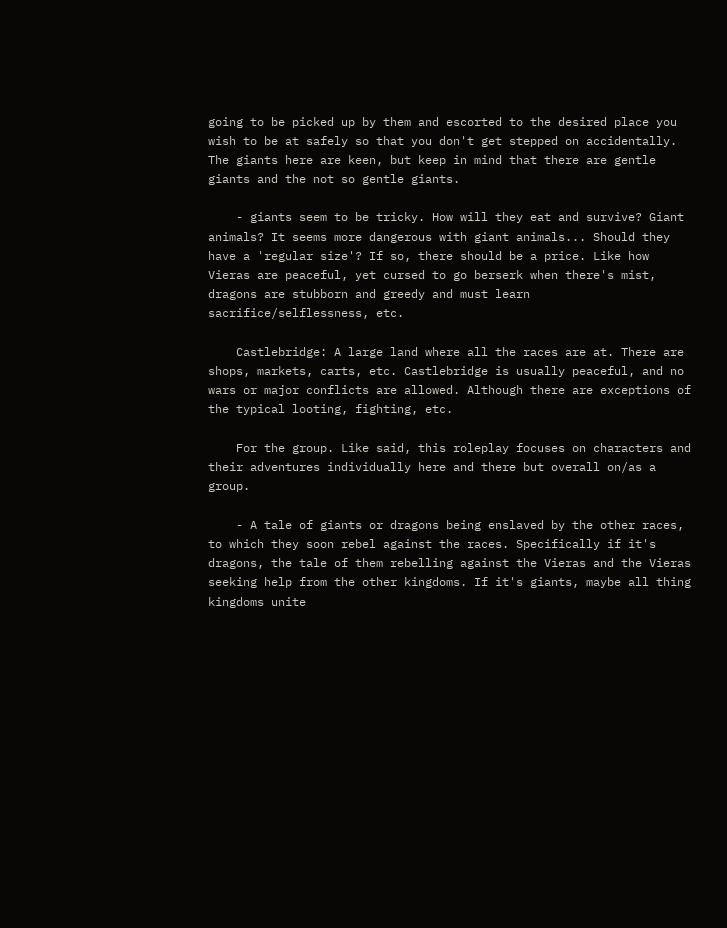going to be picked up by them and escorted to the desired place you wish to be at safely so that you don't get stepped on accidentally. The giants here are keen, but keep in mind that there are gentle giants and the not so gentle giants.

    - giants seem to be tricky. How will they eat and survive? Giant animals? It seems more dangerous with giant animals... Should they have a 'regular size'? If so, there should be a price. Like how Vieras are peaceful, yet cursed to go berserk when there's mist, dragons are stubborn and greedy and must learn sacrifice/selflessness, etc.

    Castlebridge: A large land where all the races are at. There are shops, markets, carts, etc. Castlebridge is usually peaceful, and no wars or major conflicts are allowed. Although there are exceptions of the typical looting, fighting, etc.

    For the group. Like said, this roleplay focuses on characters and their adventures individually here and there but overall on/as a group.

    - A tale of giants or dragons being enslaved by the other races, to which they soon rebel against the races. Specifically if it's dragons, the tale of them rebelling against the Vieras and the Vieras seeking help from the other kingdoms. If it's giants, maybe all thing kingdoms unite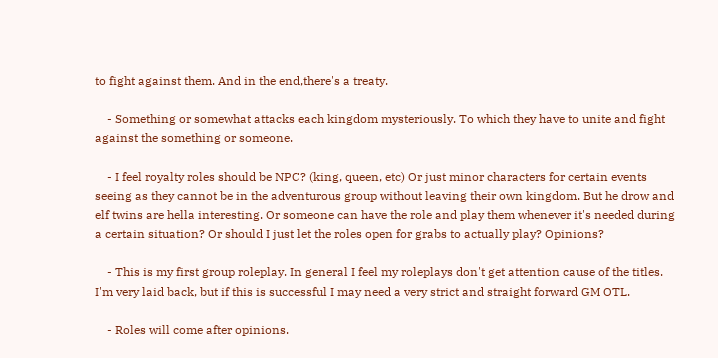to fight against them. And in the end,there's a treaty.

    - Something or somewhat attacks each kingdom mysteriously. To which they have to unite and fight against the something or someone.

    - I feel royalty roles should be NPC? (king, queen, etc) Or just minor characters for certain events seeing as they cannot be in the adventurous group without leaving their own kingdom. But he drow and elf twins are hella interesting. Or someone can have the role and play them whenever it's needed during a certain situation? Or should I just let the roles open for grabs to actually play? Opinions?

    - This is my first group roleplay. In general I feel my roleplays don't get attention cause of the titles. I'm very laid back, but if this is successful I may need a very strict and straight forward GM OTL.

    - Roles will come after opinions.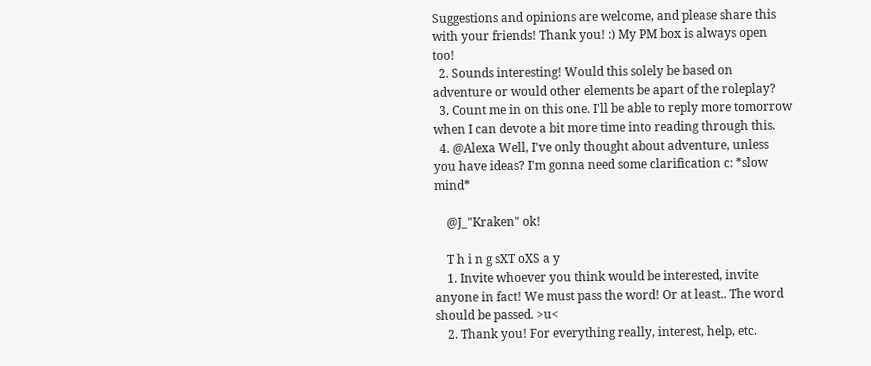Suggestions and opinions are welcome, and please share this with your friends! Thank you! :) My PM box is always open too!
  2. Sounds interesting! Would this solely be based on adventure or would other elements be apart of the roleplay?
  3. Count me in on this one. I'll be able to reply more tomorrow when I can devote a bit more time into reading through this.
  4. @Alexa Well, I've only thought about adventure, unless you have ideas? I'm gonna need some clarification c: *slow mind*

    @J_"Kraken" ok!

    T h i n g sXT oXS a y
    1. Invite whoever you think would be interested, invite anyone in fact! We must pass the word! Or at least.. The word should be passed. >u<
    2. Thank you! For everything really, interest, help, etc.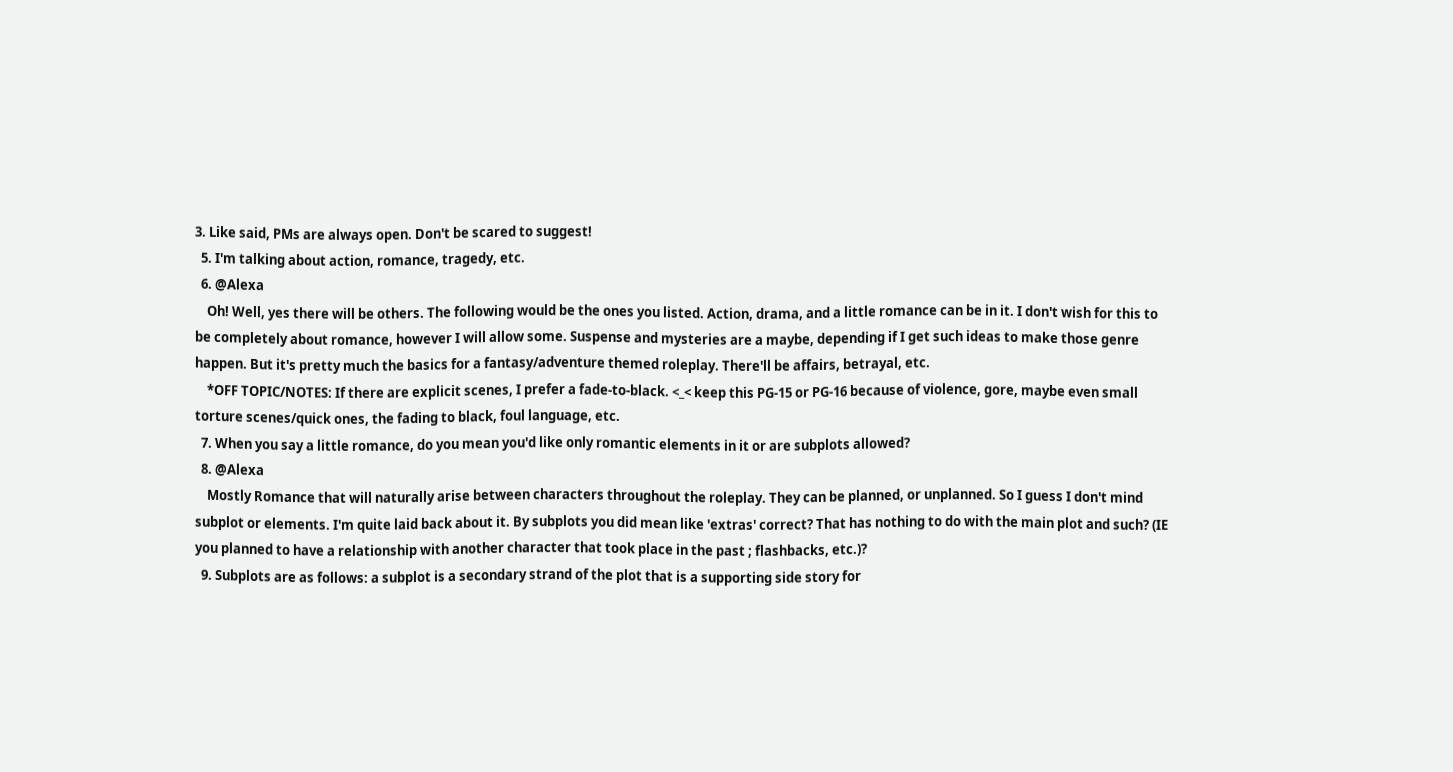3. Like said, PMs are always open. Don't be scared to suggest!
  5. I'm talking about action, romance, tragedy, etc.
  6. @Alexa
    Oh! Well, yes there will be others. The following would be the ones you listed. Action, drama, and a little romance can be in it. I don't wish for this to be completely about romance, however I will allow some. Suspense and mysteries are a maybe, depending if I get such ideas to make those genre happen. But it's pretty much the basics for a fantasy/adventure themed roleplay. There'll be affairs, betrayal, etc.
    *OFF TOPIC/NOTES: If there are explicit scenes, I prefer a fade-to-black. <_< keep this PG-15 or PG-16 because of violence, gore, maybe even small torture scenes/quick ones, the fading to black, foul language, etc.
  7. When you say a little romance, do you mean you'd like only romantic elements in it or are subplots allowed?
  8. @Alexa
    Mostly Romance that will naturally arise between characters throughout the roleplay. They can be planned, or unplanned. So I guess I don't mind subplot or elements. I'm quite laid back about it. By subplots you did mean like 'extras' correct? That has nothing to do with the main plot and such? (IE you planned to have a relationship with another character that took place in the past ; flashbacks, etc.)?
  9. Subplots are as follows: a subplot is a secondary strand of the plot that is a supporting side story for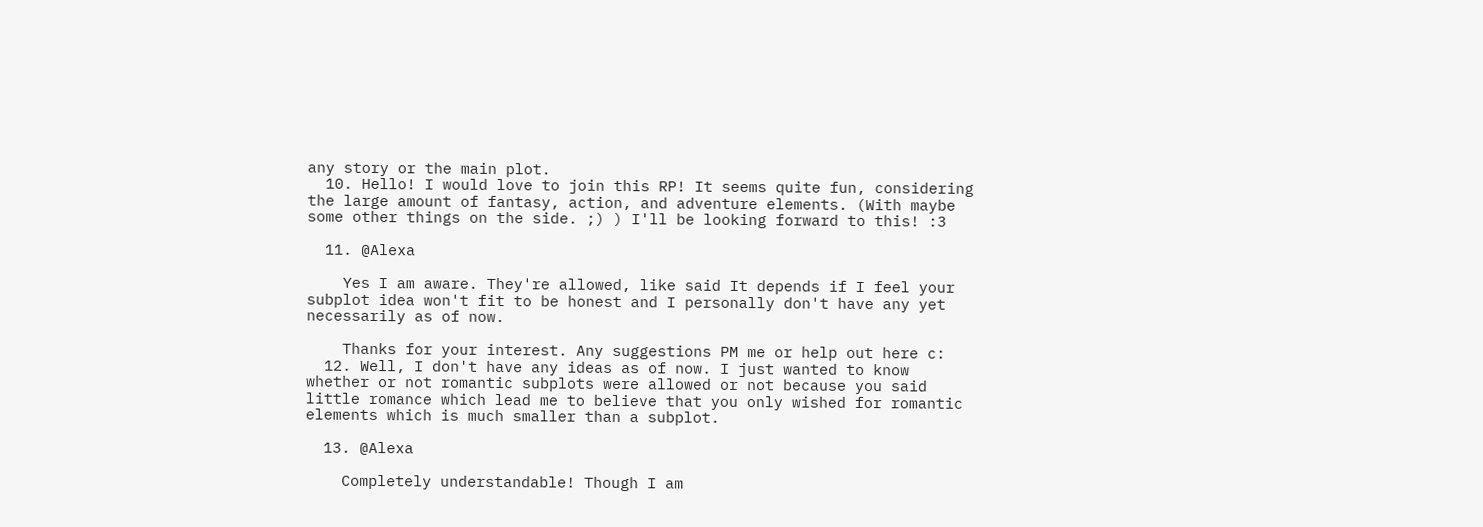any story or the main plot.
  10. Hello! I would love to join this RP! It seems quite fun, considering the large amount of fantasy, action, and adventure elements. (With maybe some other things on the side. ;) ) I'll be looking forward to this! :3

  11. @Alexa

    Yes I am aware. They're allowed, like said It depends if I feel your subplot idea won't fit to be honest and I personally don't have any yet necessarily as of now.

    Thanks for your interest. Any suggestions PM me or help out here c:
  12. Well, I don't have any ideas as of now. I just wanted to know whether or not romantic subplots were allowed or not because you said little romance which lead me to believe that you only wished for romantic elements which is much smaller than a subplot.

  13. @Alexa

    Completely understandable! Though I am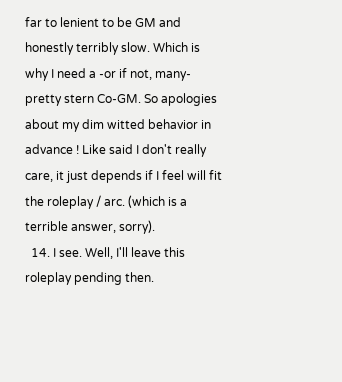far to lenient to be GM and honestly terribly slow. Which is why I need a -or if not, many- pretty stern Co-GM. So apologies about my dim witted behavior in advance ! Like said I don't really care, it just depends if I feel will fit the roleplay / arc. (which is a terrible answer, sorry).
  14. I see. Well, I'll leave this roleplay pending then.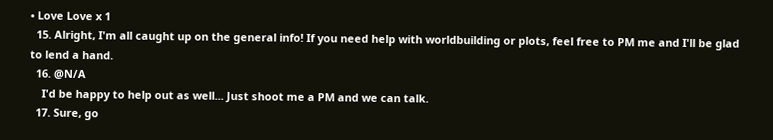• Love Love x 1
  15. Alright, I'm all caught up on the general info! If you need help with worldbuilding or plots, feel free to PM me and I'll be glad to lend a hand.
  16. @N/A
    I'd be happy to help out as well... Just shoot me a PM and we can talk.
  17. Sure, go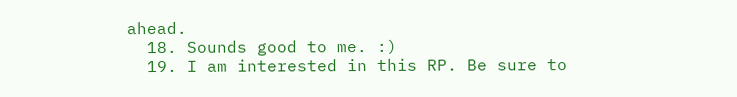ahead.
  18. Sounds good to me. :)
  19. I am interested in this RP. Be sure to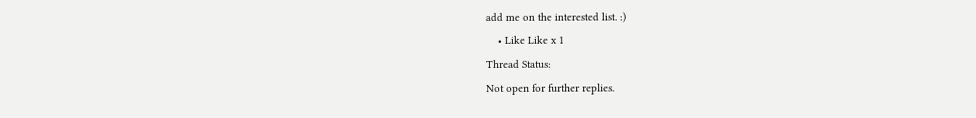add me on the interested list. :)
    • Like Like x 1
Thread Status:
Not open for further replies.